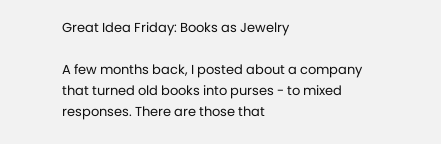Great Idea Friday: Books as Jewelry

A few months back, I posted about a company that turned old books into purses - to mixed responses. There are those that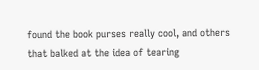found the book purses really cool, and others that balked at the idea of tearing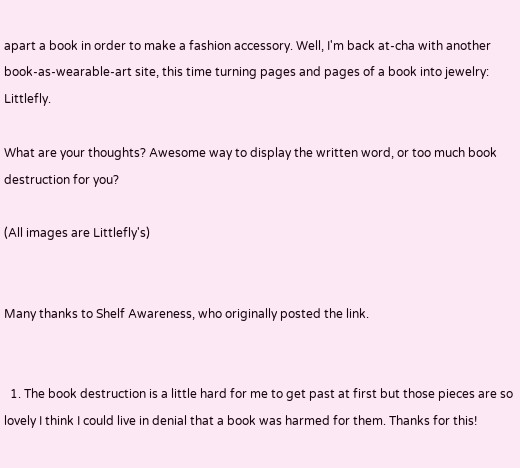apart a book in order to make a fashion accessory. Well, I'm back at-cha with another book-as-wearable-art site, this time turning pages and pages of a book into jewelry: Littlefly.

What are your thoughts? Awesome way to display the written word, or too much book destruction for you?

(All images are Littlefly's)


Many thanks to Shelf Awareness, who originally posted the link.


  1. The book destruction is a little hard for me to get past at first but those pieces are so lovely I think I could live in denial that a book was harmed for them. Thanks for this!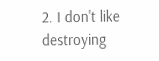2. I don't like destroying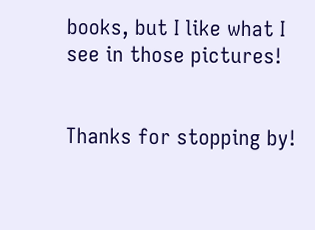books, but I like what I see in those pictures!


Thanks for stopping by!